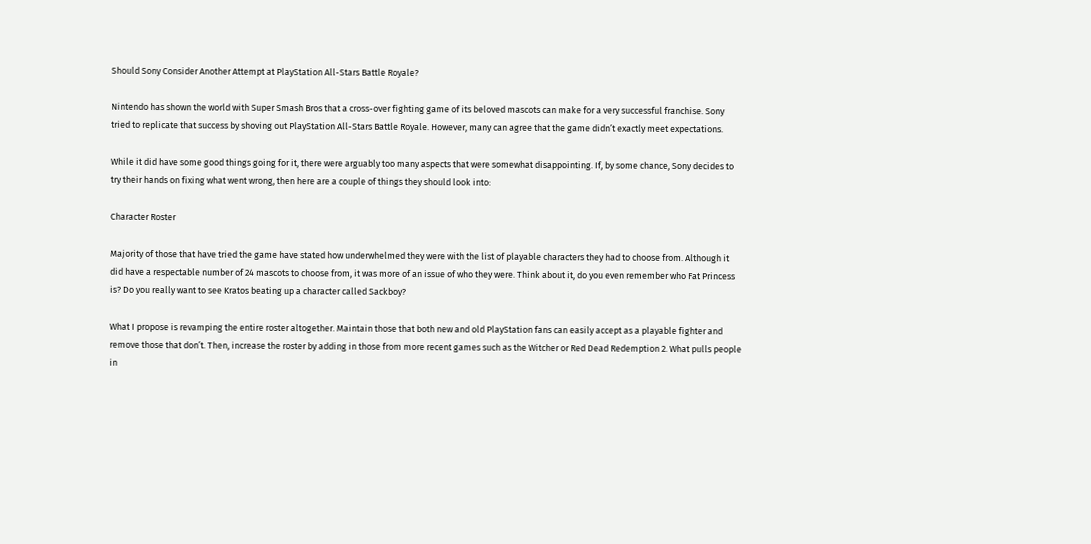Should Sony Consider Another Attempt at PlayStation All-Stars Battle Royale?

Nintendo has shown the world with Super Smash Bros that a cross-over fighting game of its beloved mascots can make for a very successful franchise. Sony tried to replicate that success by shoving out PlayStation All-Stars Battle Royale. However, many can agree that the game didn’t exactly meet expectations.

While it did have some good things going for it, there were arguably too many aspects that were somewhat disappointing. If, by some chance, Sony decides to try their hands on fixing what went wrong, then here are a couple of things they should look into:

Character Roster

Majority of those that have tried the game have stated how underwhelmed they were with the list of playable characters they had to choose from. Although it did have a respectable number of 24 mascots to choose from, it was more of an issue of who they were. Think about it, do you even remember who Fat Princess is? Do you really want to see Kratos beating up a character called Sackboy?

What I propose is revamping the entire roster altogether. Maintain those that both new and old PlayStation fans can easily accept as a playable fighter and remove those that don’t. Then, increase the roster by adding in those from more recent games such as the Witcher or Red Dead Redemption 2. What pulls people in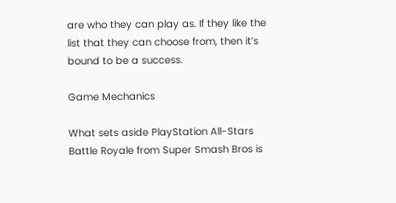are who they can play as. If they like the list that they can choose from, then it’s bound to be a success.

Game Mechanics

What sets aside PlayStation All-Stars Battle Royale from Super Smash Bros is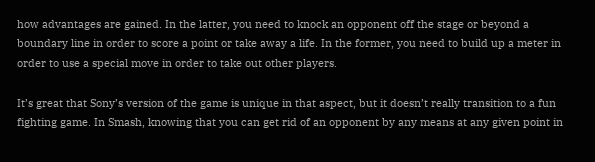how advantages are gained. In the latter, you need to knock an opponent off the stage or beyond a boundary line in order to score a point or take away a life. In the former, you need to build up a meter in order to use a special move in order to take out other players.

It’s great that Sony’s version of the game is unique in that aspect, but it doesn’t really transition to a fun fighting game. In Smash, knowing that you can get rid of an opponent by any means at any given point in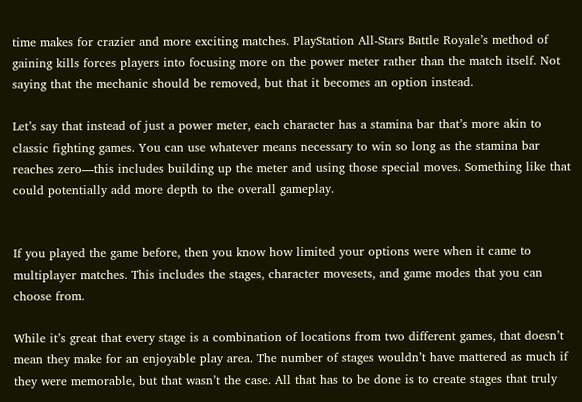time makes for crazier and more exciting matches. PlayStation All-Stars Battle Royale’s method of gaining kills forces players into focusing more on the power meter rather than the match itself. Not saying that the mechanic should be removed, but that it becomes an option instead.

Let’s say that instead of just a power meter, each character has a stamina bar that’s more akin to classic fighting games. You can use whatever means necessary to win so long as the stamina bar reaches zero—this includes building up the meter and using those special moves. Something like that could potentially add more depth to the overall gameplay.


If you played the game before, then you know how limited your options were when it came to multiplayer matches. This includes the stages, character movesets, and game modes that you can choose from.

While it’s great that every stage is a combination of locations from two different games, that doesn’t mean they make for an enjoyable play area. The number of stages wouldn’t have mattered as much if they were memorable, but that wasn’t the case. All that has to be done is to create stages that truly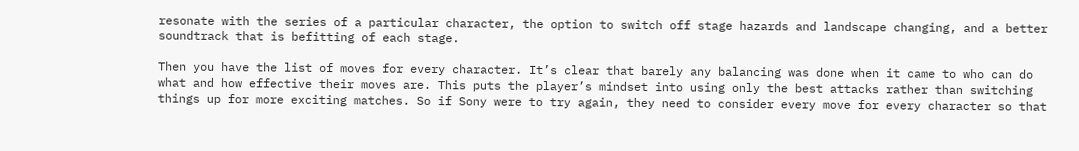resonate with the series of a particular character, the option to switch off stage hazards and landscape changing, and a better soundtrack that is befitting of each stage.

Then you have the list of moves for every character. It’s clear that barely any balancing was done when it came to who can do what and how effective their moves are. This puts the player’s mindset into using only the best attacks rather than switching things up for more exciting matches. So if Sony were to try again, they need to consider every move for every character so that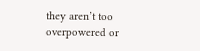they aren’t too overpowered or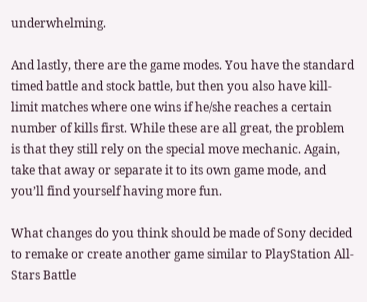underwhelming.

And lastly, there are the game modes. You have the standard timed battle and stock battle, but then you also have kill-limit matches where one wins if he/she reaches a certain number of kills first. While these are all great, the problem is that they still rely on the special move mechanic. Again, take that away or separate it to its own game mode, and you’ll find yourself having more fun.

What changes do you think should be made of Sony decided to remake or create another game similar to PlayStation All-Stars Battle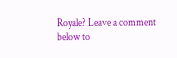Royale? Leave a comment below to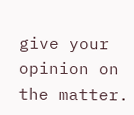give your opinion on the matter.